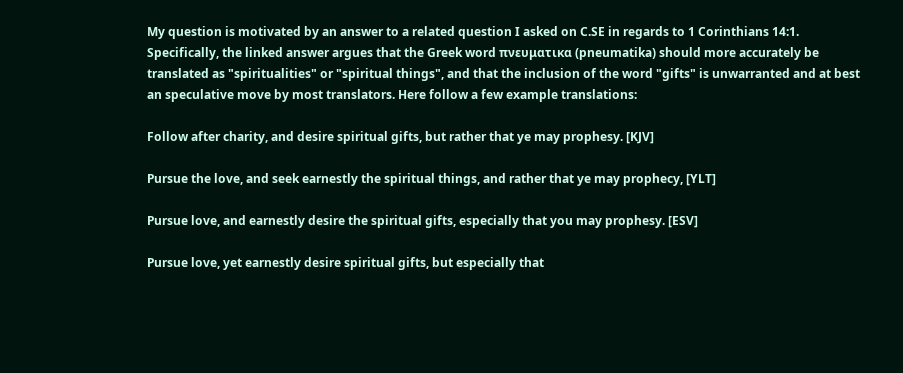My question is motivated by an answer to a related question I asked on C.SE in regards to 1 Corinthians 14:1. Specifically, the linked answer argues that the Greek word πνευματικα (pneumatika) should more accurately be translated as "spiritualities" or "spiritual things", and that the inclusion of the word "gifts" is unwarranted and at best an speculative move by most translators. Here follow a few example translations:

Follow after charity, and desire spiritual gifts, but rather that ye may prophesy. [KJV]

Pursue the love, and seek earnestly the spiritual things, and rather that ye may prophecy, [YLT]

Pursue love, and earnestly desire the spiritual gifts, especially that you may prophesy. [ESV]

Pursue love, yet earnestly desire spiritual gifts, but especially that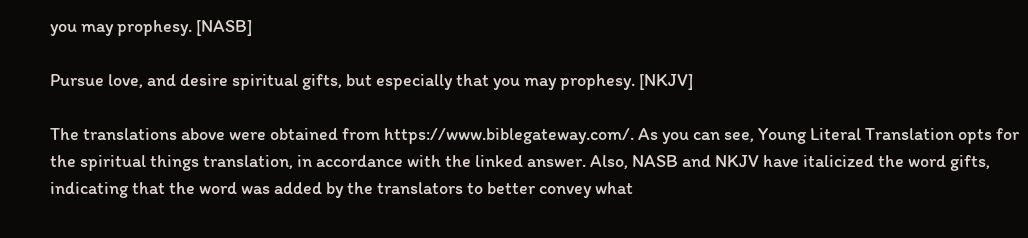you may prophesy. [NASB]

Pursue love, and desire spiritual gifts, but especially that you may prophesy. [NKJV]

The translations above were obtained from https://www.biblegateway.com/. As you can see, Young Literal Translation opts for the spiritual things translation, in accordance with the linked answer. Also, NASB and NKJV have italicized the word gifts, indicating that the word was added by the translators to better convey what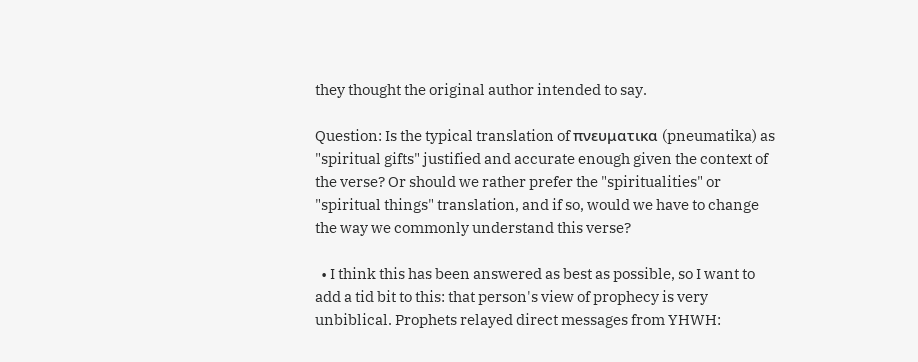they thought the original author intended to say.

Question: Is the typical translation of πνευματικα (pneumatika) as "spiritual gifts" justified and accurate enough given the context of the verse? Or should we rather prefer the "spiritualities" or "spiritual things" translation, and if so, would we have to change the way we commonly understand this verse?

  • I think this has been answered as best as possible, so I want to add a tid bit to this: that person's view of prophecy is very unbiblical. Prophets relayed direct messages from YHWH: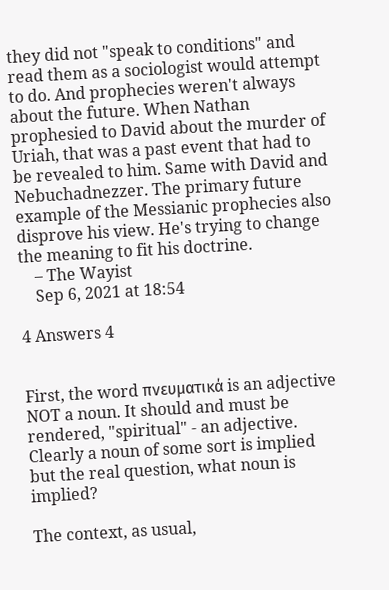they did not "speak to conditions" and read them as a sociologist would attempt to do. And prophecies weren't always about the future. When Nathan prophesied to David about the murder of Uriah, that was a past event that had to be revealed to him. Same with David and Nebuchadnezzer. The primary future example of the Messianic prophecies also disprove his view. He's trying to change the meaning to fit his doctrine.
    – The Wayist
    Sep 6, 2021 at 18:54

4 Answers 4


First, the word πνευματικά is an adjective NOT a noun. It should and must be rendered, "spiritual" - an adjective. Clearly a noun of some sort is implied but the real question, what noun is implied?

The context, as usual,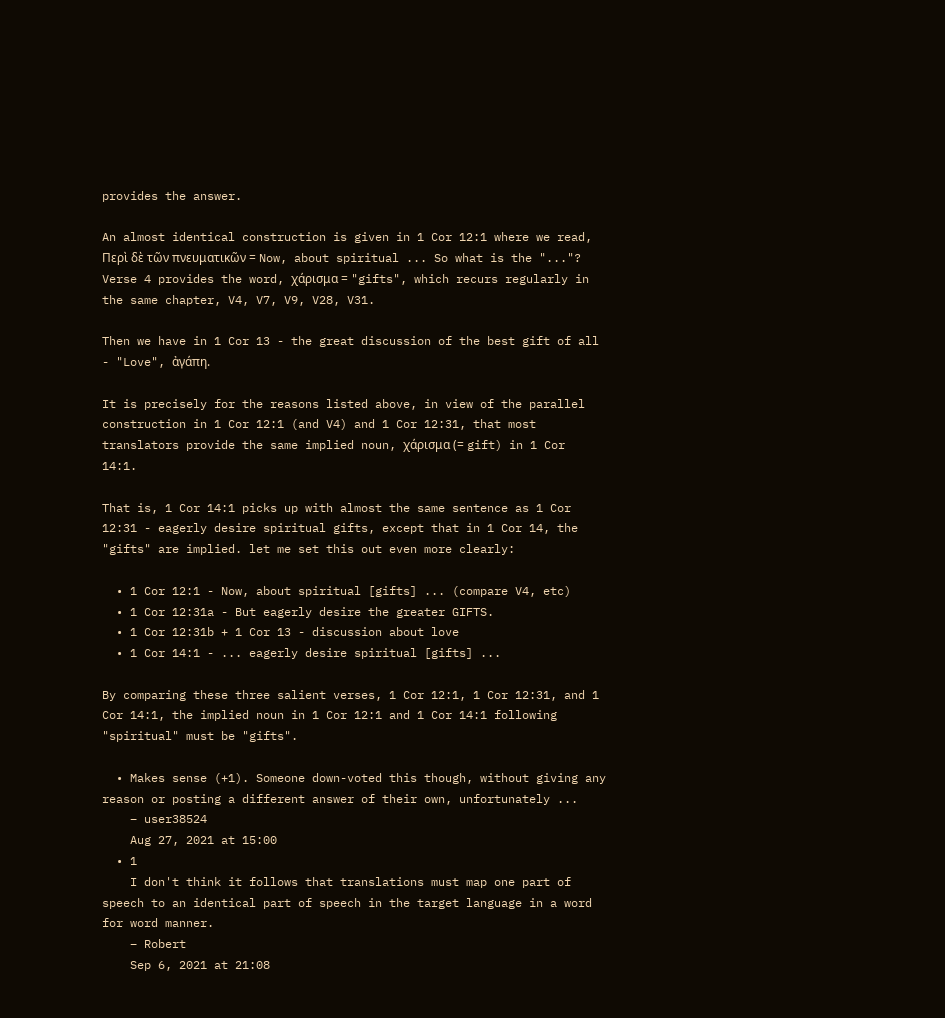provides the answer.

An almost identical construction is given in 1 Cor 12:1 where we read, Περὶ δὲ τῶν πνευματικῶν = Now, about spiritual ... So what is the "..."? Verse 4 provides the word, χάρισμα = "gifts", which recurs regularly in the same chapter, V4, V7, V9, V28, V31.

Then we have in 1 Cor 13 - the great discussion of the best gift of all - "Love", ἀγάπη.

It is precisely for the reasons listed above, in view of the parallel construction in 1 Cor 12:1 (and V4) and 1 Cor 12:31, that most translators provide the same implied noun, χάρισμα (= gift) in 1 Cor 14:1.

That is, 1 Cor 14:1 picks up with almost the same sentence as 1 Cor 12:31 - eagerly desire spiritual gifts, except that in 1 Cor 14, the "gifts" are implied. let me set this out even more clearly:

  • 1 Cor 12:1 - Now, about spiritual [gifts] ... (compare V4, etc)
  • 1 Cor 12:31a - But eagerly desire the greater GIFTS.
  • 1 Cor 12:31b + 1 Cor 13 - discussion about love
  • 1 Cor 14:1 - ... eagerly desire spiritual [gifts] ...

By comparing these three salient verses, 1 Cor 12:1, 1 Cor 12:31, and 1 Cor 14:1, the implied noun in 1 Cor 12:1 and 1 Cor 14:1 following "spiritual" must be "gifts".

  • Makes sense (+1). Someone down-voted this though, without giving any reason or posting a different answer of their own, unfortunately ...
    – user38524
    Aug 27, 2021 at 15:00
  • 1
    I don't think it follows that translations must map one part of speech to an identical part of speech in the target language in a word for word manner.
    – Robert
    Sep 6, 2021 at 21:08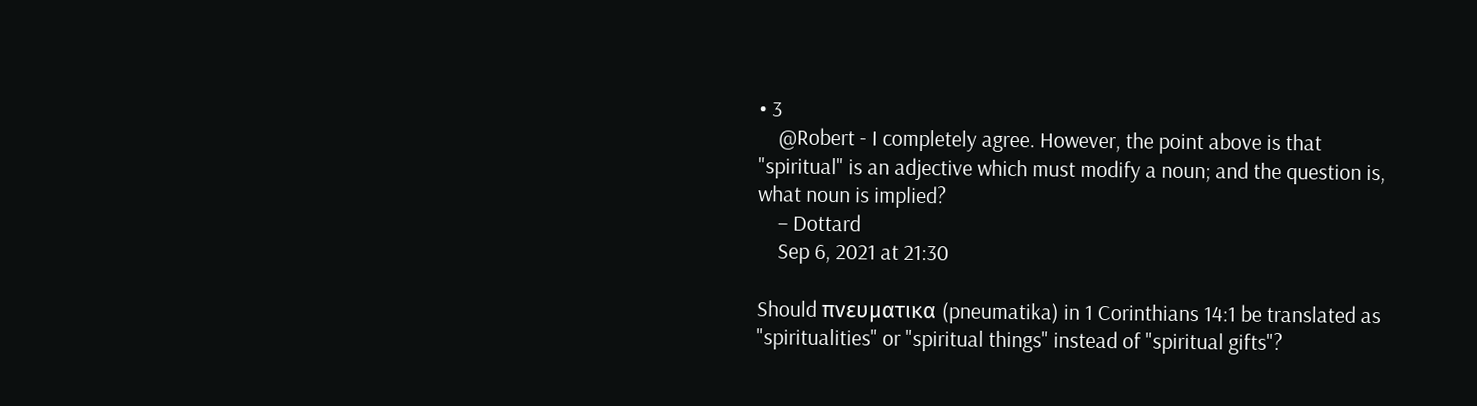• 3
    @Robert - I completely agree. However, the point above is that "spiritual" is an adjective which must modify a noun; and the question is, what noun is implied?
    – Dottard
    Sep 6, 2021 at 21:30

Should πνευματικα (pneumatika) in 1 Corinthians 14:1 be translated as "spiritualities" or "spiritual things" instead of "spiritual gifts"?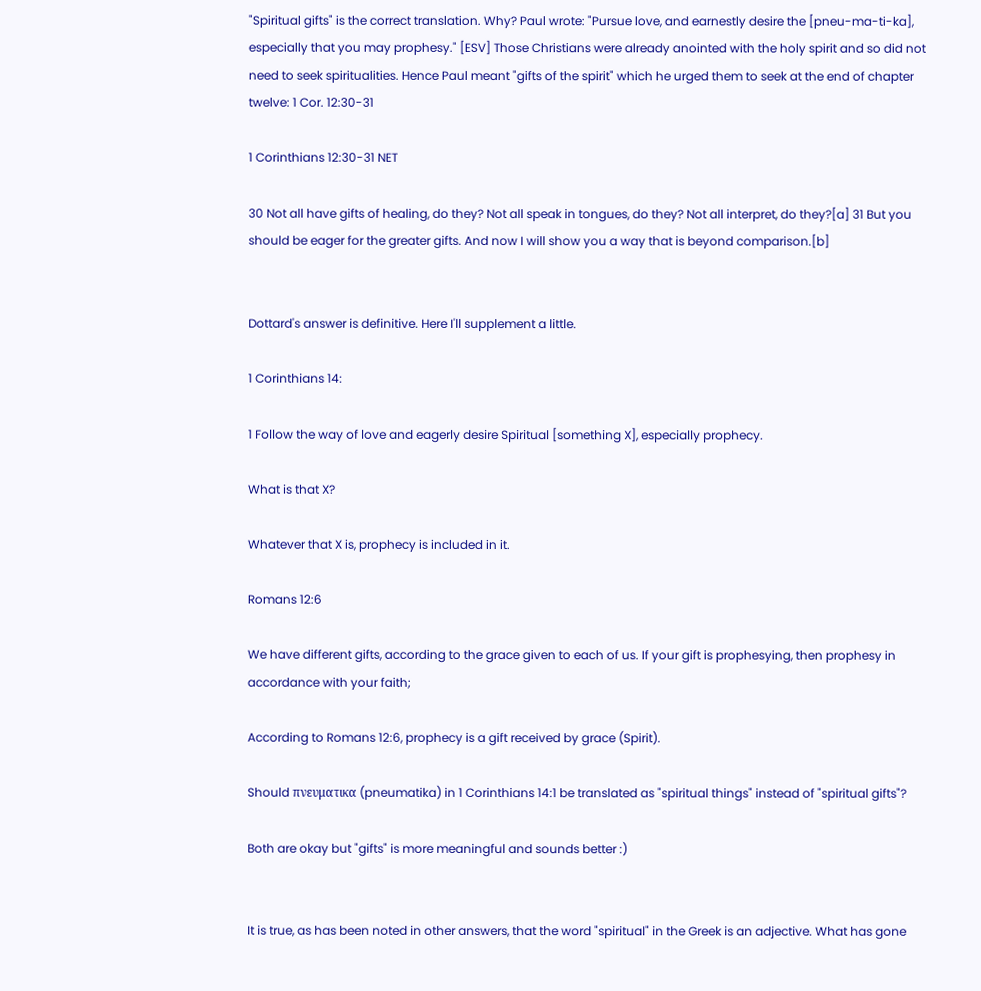"Spiritual gifts" is the correct translation. Why? Paul wrote: "Pursue love, and earnestly desire the [pneu-ma-ti-ka], especially that you may prophesy." [ESV] Those Christians were already anointed with the holy spirit and so did not need to seek spiritualities. Hence Paul meant "gifts of the spirit" which he urged them to seek at the end of chapter twelve: 1 Cor. 12:30-31

1 Corinthians 12:30-31 NET

30 Not all have gifts of healing, do they? Not all speak in tongues, do they? Not all interpret, do they?[a] 31 But you should be eager for the greater gifts. And now I will show you a way that is beyond comparison.[b]


Dottard's answer is definitive. Here I'll supplement a little.

1 Corinthians 14:

1 Follow the way of love and eagerly desire Spiritual [something X], especially prophecy.

What is that X?

Whatever that X is, prophecy is included in it.

Romans 12:6

We have different gifts, according to the grace given to each of us. If your gift is prophesying, then prophesy in accordance with your faith;

According to Romans 12:6, prophecy is a gift received by grace (Spirit).

Should πνευματικα (pneumatika) in 1 Corinthians 14:1 be translated as "spiritual things" instead of "spiritual gifts"?

Both are okay but "gifts" is more meaningful and sounds better :)


It is true, as has been noted in other answers, that the word "spiritual" in the Greek is an adjective. What has gone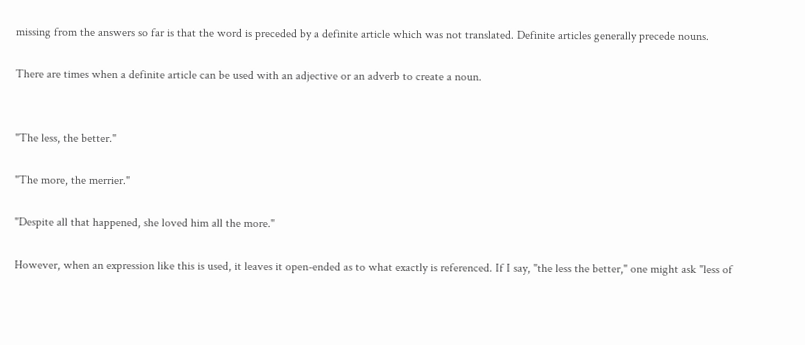missing from the answers so far is that the word is preceded by a definite article which was not translated. Definite articles generally precede nouns.

There are times when a definite article can be used with an adjective or an adverb to create a noun.


"The less, the better."

"The more, the merrier."

"Despite all that happened, she loved him all the more."

However, when an expression like this is used, it leaves it open-ended as to what exactly is referenced. If I say, "the less the better," one might ask "less of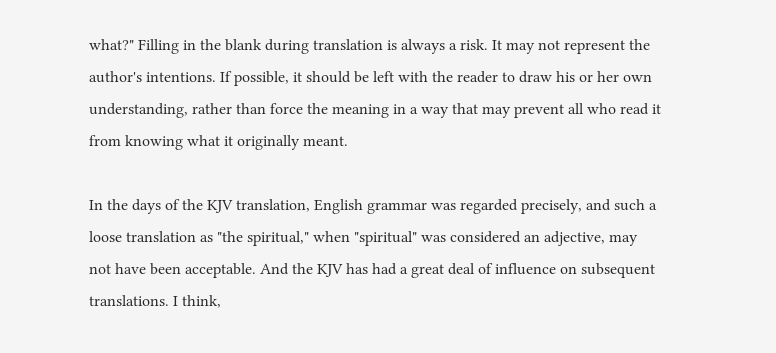what?" Filling in the blank during translation is always a risk. It may not represent the author's intentions. If possible, it should be left with the reader to draw his or her own understanding, rather than force the meaning in a way that may prevent all who read it from knowing what it originally meant.

In the days of the KJV translation, English grammar was regarded precisely, and such a loose translation as "the spiritual," when "spiritual" was considered an adjective, may not have been acceptable. And the KJV has had a great deal of influence on subsequent translations. I think,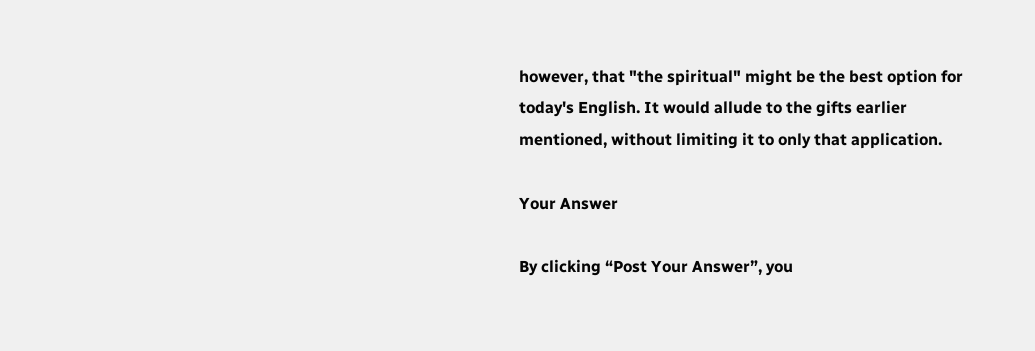however, that "the spiritual" might be the best option for today's English. It would allude to the gifts earlier mentioned, without limiting it to only that application.

Your Answer

By clicking “Post Your Answer”, you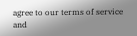agree to our terms of service and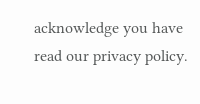acknowledge you have read our privacy policy.